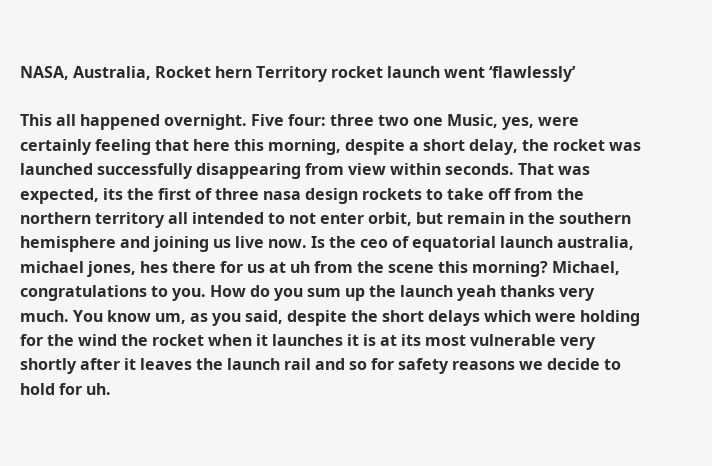NASA, Australia, Rocket hern Territory rocket launch went ‘flawlessly’

This all happened overnight. Five four: three two one Music, yes, were certainly feeling that here this morning, despite a short delay, the rocket was launched successfully disappearing from view within seconds. That was expected, its the first of three nasa design rockets to take off from the northern territory all intended to not enter orbit, but remain in the southern hemisphere and joining us live now. Is the ceo of equatorial launch australia, michael jones, hes there for us at uh from the scene this morning? Michael, congratulations to you. How do you sum up the launch yeah thanks very much. You know um, as you said, despite the short delays which were holding for the wind the rocket when it launches it is at its most vulnerable very shortly after it leaves the launch rail and so for safety reasons we decide to hold for uh.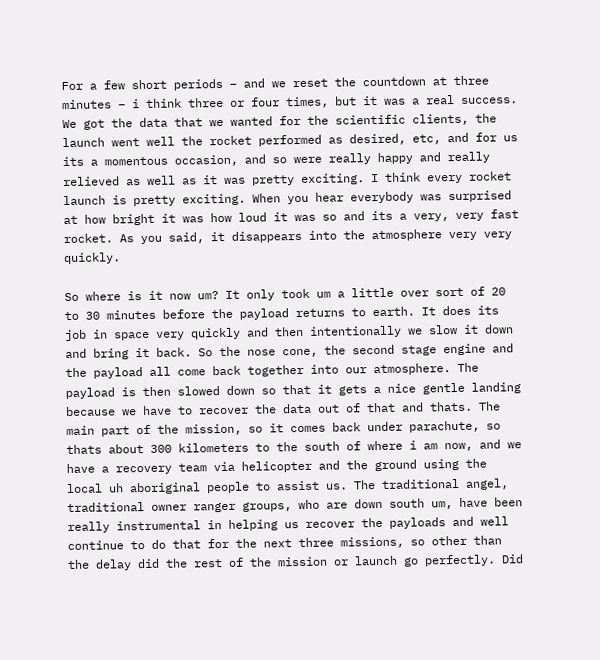For a few short periods – and we reset the countdown at three minutes – i think three or four times, but it was a real success. We got the data that we wanted for the scientific clients, the launch went well the rocket performed as desired, etc, and for us its a momentous occasion, and so were really happy and really relieved as well as it was pretty exciting. I think every rocket launch is pretty exciting. When you hear everybody was surprised at how bright it was how loud it was so and its a very, very fast rocket. As you said, it disappears into the atmosphere very very quickly.

So where is it now um? It only took um a little over sort of 20 to 30 minutes before the payload returns to earth. It does its job in space very quickly and then intentionally we slow it down and bring it back. So the nose cone, the second stage engine and the payload all come back together into our atmosphere. The payload is then slowed down so that it gets a nice gentle landing because we have to recover the data out of that and thats. The main part of the mission, so it comes back under parachute, so thats about 300 kilometers to the south of where i am now, and we have a recovery team via helicopter and the ground using the local uh aboriginal people to assist us. The traditional angel, traditional owner ranger groups, who are down south um, have been really instrumental in helping us recover the payloads and well continue to do that for the next three missions, so other than the delay did the rest of the mission or launch go perfectly. Did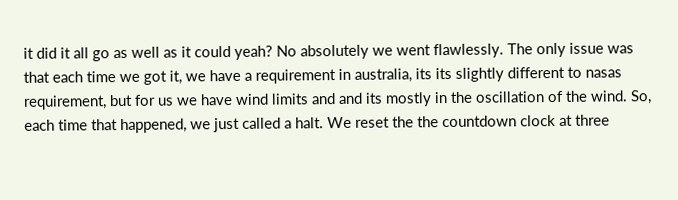it did it all go as well as it could yeah? No absolutely we went flawlessly. The only issue was that each time we got it, we have a requirement in australia, its its slightly different to nasas requirement, but for us we have wind limits and and its mostly in the oscillation of the wind. So, each time that happened, we just called a halt. We reset the the countdown clock at three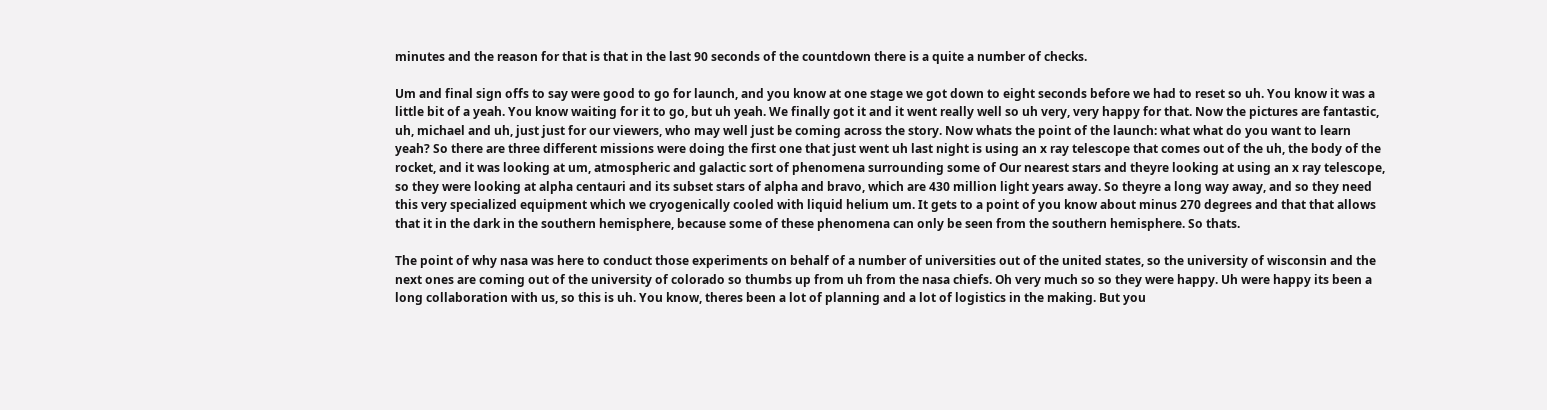minutes and the reason for that is that in the last 90 seconds of the countdown there is a quite a number of checks.

Um and final sign offs to say were good to go for launch, and you know at one stage we got down to eight seconds before we had to reset so uh. You know it was a little bit of a yeah. You know waiting for it to go, but uh yeah. We finally got it and it went really well so uh very, very happy for that. Now the pictures are fantastic, uh, michael and uh, just just for our viewers, who may well just be coming across the story. Now whats the point of the launch: what what do you want to learn yeah? So there are three different missions were doing the first one that just went uh last night is using an x ray telescope that comes out of the uh, the body of the rocket, and it was looking at um, atmospheric and galactic sort of phenomena surrounding some of Our nearest stars and theyre looking at using an x ray telescope, so they were looking at alpha centauri and its subset stars of alpha and bravo, which are 430 million light years away. So theyre a long way away, and so they need this very specialized equipment which we cryogenically cooled with liquid helium um. It gets to a point of you know about minus 270 degrees and that that allows that it in the dark in the southern hemisphere, because some of these phenomena can only be seen from the southern hemisphere. So thats.

The point of why nasa was here to conduct those experiments on behalf of a number of universities out of the united states, so the university of wisconsin and the next ones are coming out of the university of colorado so thumbs up from uh from the nasa chiefs. Oh very much so so they were happy. Uh were happy its been a long collaboration with us, so this is uh. You know, theres been a lot of planning and a lot of logistics in the making. But you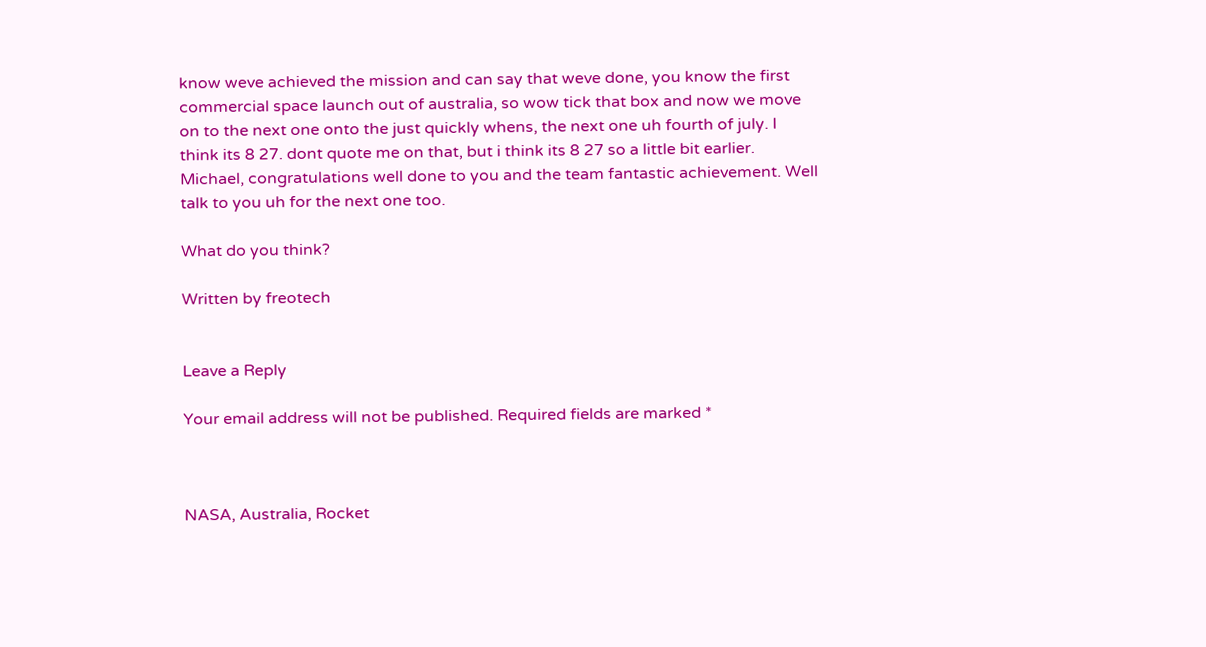know weve achieved the mission and can say that weve done, you know the first commercial space launch out of australia, so wow tick that box and now we move on to the next one onto the just quickly whens, the next one uh fourth of july. I think its 8 27. dont quote me on that, but i think its 8 27 so a little bit earlier. Michael, congratulations well done to you and the team fantastic achievement. Well talk to you uh for the next one too.

What do you think?

Written by freotech


Leave a Reply

Your email address will not be published. Required fields are marked *



NASA, Australia, Rocket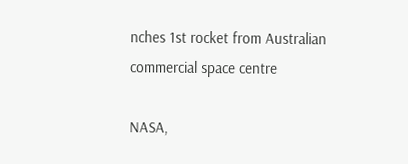nches 1st rocket from Australian commercial space centre

NASA,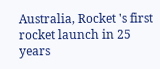Australia, Rocket 's first rocket launch in 25 years